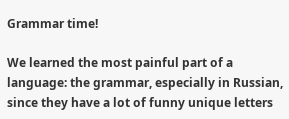Grammar time!

We learned the most painful part of a language: the grammar, especially in Russian, since they have a lot of funny unique letters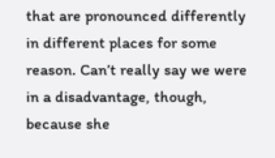that are pronounced differently in different places for some reason. Can’t really say we were in a disadvantage, though, because she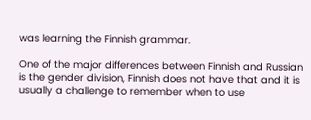was learning the Finnish grammar.

One of the major differences between Finnish and Russian is the gender division, Finnish does not have that and it is usually a challenge to remember when to use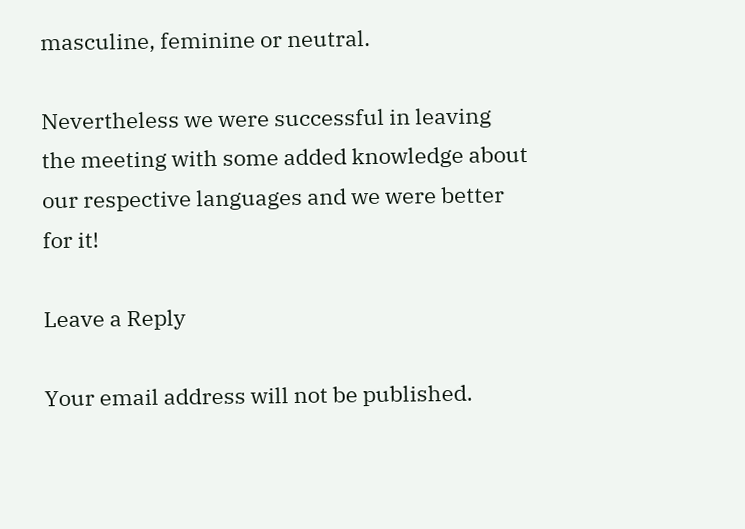masculine, feminine or neutral.

Nevertheless we were successful in leaving the meeting with some added knowledge about our respective languages and we were better for it!

Leave a Reply

Your email address will not be published.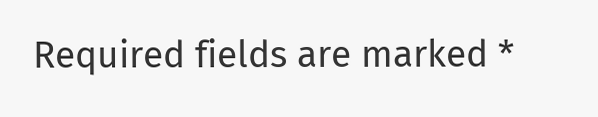Required fields are marked *